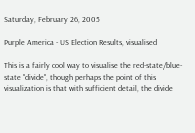Saturday, February 26, 2005

Purple America - US Election Results, visualised

This is a fairly cool way to visualise the red-state/blue-state "divide", though perhaps the point of this visualization is that with sufficient detail, the divide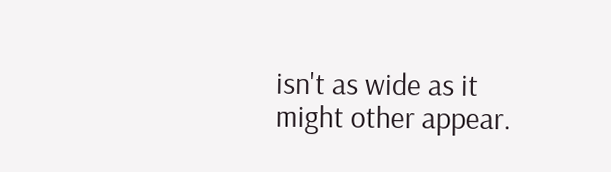isn't as wide as it might other appear.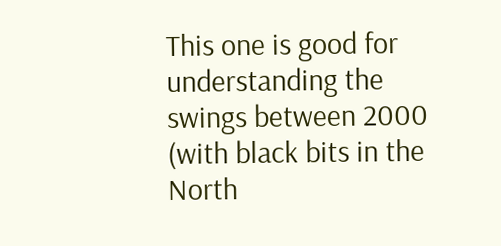This one is good for understanding the swings between 2000 (with black bits in the North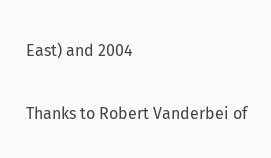East) and 2004

Thanks to Robert Vanderbei of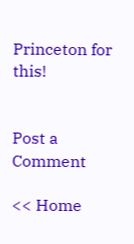Princeton for this!


Post a Comment

<< Home